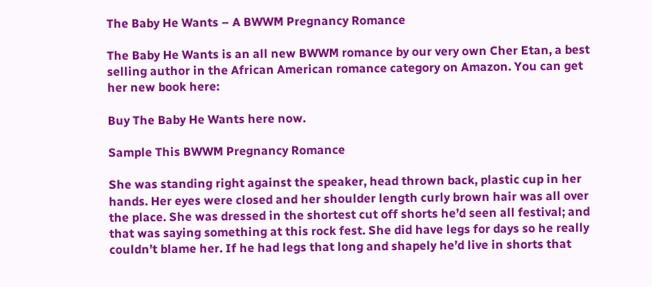The Baby He Wants – A BWWM Pregnancy Romance

The Baby He Wants is an all new BWWM romance by our very own Cher Etan, a best selling author in the African American romance category on Amazon. You can get her new book here:

Buy The Baby He Wants here now.

Sample This BWWM Pregnancy Romance

She was standing right against the speaker, head thrown back, plastic cup in her hands. Her eyes were closed and her shoulder length curly brown hair was all over the place. She was dressed in the shortest cut off shorts he’d seen all festival; and that was saying something at this rock fest. She did have legs for days so he really couldn’t blame her. If he had legs that long and shapely he’d live in shorts that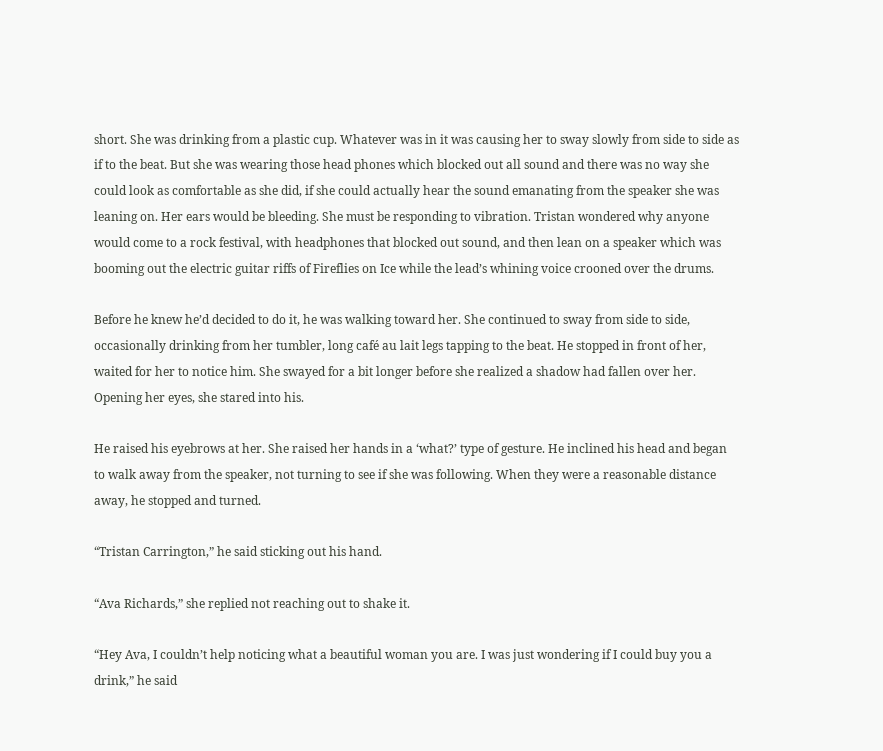short. She was drinking from a plastic cup. Whatever was in it was causing her to sway slowly from side to side as if to the beat. But she was wearing those head phones which blocked out all sound and there was no way she could look as comfortable as she did, if she could actually hear the sound emanating from the speaker she was leaning on. Her ears would be bleeding. She must be responding to vibration. Tristan wondered why anyone would come to a rock festival, with headphones that blocked out sound, and then lean on a speaker which was booming out the electric guitar riffs of Fireflies on Ice while the lead’s whining voice crooned over the drums.

Before he knew he’d decided to do it, he was walking toward her. She continued to sway from side to side, occasionally drinking from her tumbler, long café au lait legs tapping to the beat. He stopped in front of her, waited for her to notice him. She swayed for a bit longer before she realized a shadow had fallen over her. Opening her eyes, she stared into his.

He raised his eyebrows at her. She raised her hands in a ‘what?’ type of gesture. He inclined his head and began to walk away from the speaker, not turning to see if she was following. When they were a reasonable distance away, he stopped and turned.

“Tristan Carrington,” he said sticking out his hand.

“Ava Richards,” she replied not reaching out to shake it.

“Hey Ava, I couldn’t help noticing what a beautiful woman you are. I was just wondering if I could buy you a drink,” he said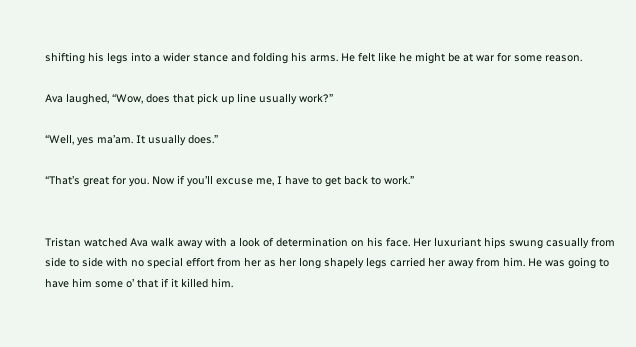shifting his legs into a wider stance and folding his arms. He felt like he might be at war for some reason.

Ava laughed, “Wow, does that pick up line usually work?”

“Well, yes ma’am. It usually does.”

“That’s great for you. Now if you’ll excuse me, I have to get back to work.”


Tristan watched Ava walk away with a look of determination on his face. Her luxuriant hips swung casually from side to side with no special effort from her as her long shapely legs carried her away from him. He was going to have him some o’ that if it killed him.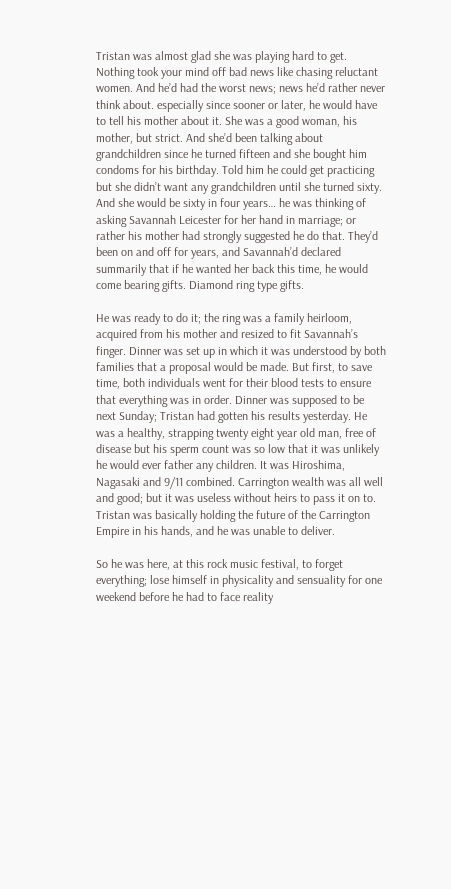Tristan was almost glad she was playing hard to get. Nothing took your mind off bad news like chasing reluctant women. And he’d had the worst news; news he’d rather never think about. especially since sooner or later, he would have to tell his mother about it. She was a good woman, his mother, but strict. And she’d been talking about grandchildren since he turned fifteen and she bought him condoms for his birthday. Told him he could get practicing but she didn’t want any grandchildren until she turned sixty. And she would be sixty in four years… he was thinking of asking Savannah Leicester for her hand in marriage; or rather his mother had strongly suggested he do that. They’d been on and off for years, and Savannah’d declared summarily that if he wanted her back this time, he would come bearing gifts. Diamond ring type gifts.

He was ready to do it; the ring was a family heirloom, acquired from his mother and resized to fit Savannah’s finger. Dinner was set up in which it was understood by both families that a proposal would be made. But first, to save time, both individuals went for their blood tests to ensure that everything was in order. Dinner was supposed to be next Sunday; Tristan had gotten his results yesterday. He was a healthy, strapping twenty eight year old man, free of disease but his sperm count was so low that it was unlikely he would ever father any children. It was Hiroshima, Nagasaki and 9/11 combined. Carrington wealth was all well and good; but it was useless without heirs to pass it on to. Tristan was basically holding the future of the Carrington Empire in his hands, and he was unable to deliver.

So he was here, at this rock music festival, to forget everything; lose himself in physicality and sensuality for one weekend before he had to face reality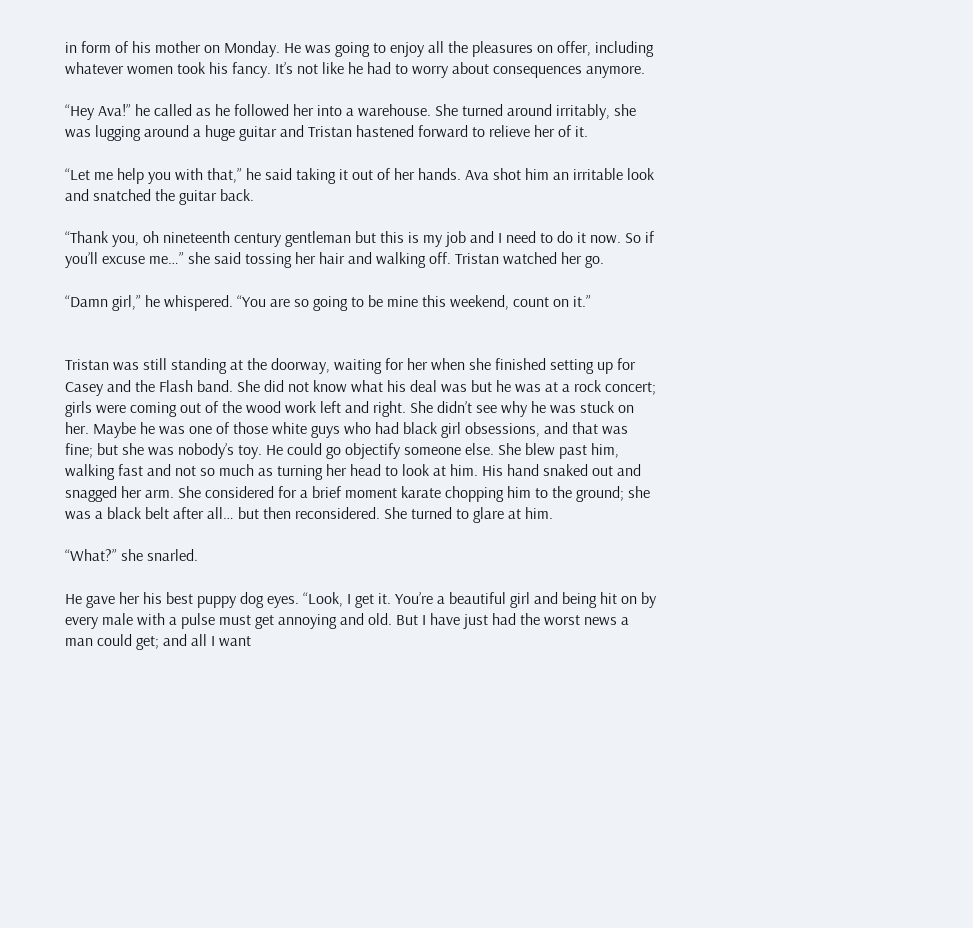in form of his mother on Monday. He was going to enjoy all the pleasures on offer, including whatever women took his fancy. It’s not like he had to worry about consequences anymore.

“Hey Ava!” he called as he followed her into a warehouse. She turned around irritably, she was lugging around a huge guitar and Tristan hastened forward to relieve her of it.

“Let me help you with that,” he said taking it out of her hands. Ava shot him an irritable look and snatched the guitar back.

“Thank you, oh nineteenth century gentleman but this is my job and I need to do it now. So if you’ll excuse me…” she said tossing her hair and walking off. Tristan watched her go.

“Damn girl,” he whispered. “You are so going to be mine this weekend, count on it.”


Tristan was still standing at the doorway, waiting for her when she finished setting up for Casey and the Flash band. She did not know what his deal was but he was at a rock concert; girls were coming out of the wood work left and right. She didn’t see why he was stuck on her. Maybe he was one of those white guys who had black girl obsessions, and that was fine; but she was nobody’s toy. He could go objectify someone else. She blew past him, walking fast and not so much as turning her head to look at him. His hand snaked out and snagged her arm. She considered for a brief moment karate chopping him to the ground; she was a black belt after all… but then reconsidered. She turned to glare at him.

“What?” she snarled.

He gave her his best puppy dog eyes. “Look, I get it. You’re a beautiful girl and being hit on by every male with a pulse must get annoying and old. But I have just had the worst news a man could get; and all I want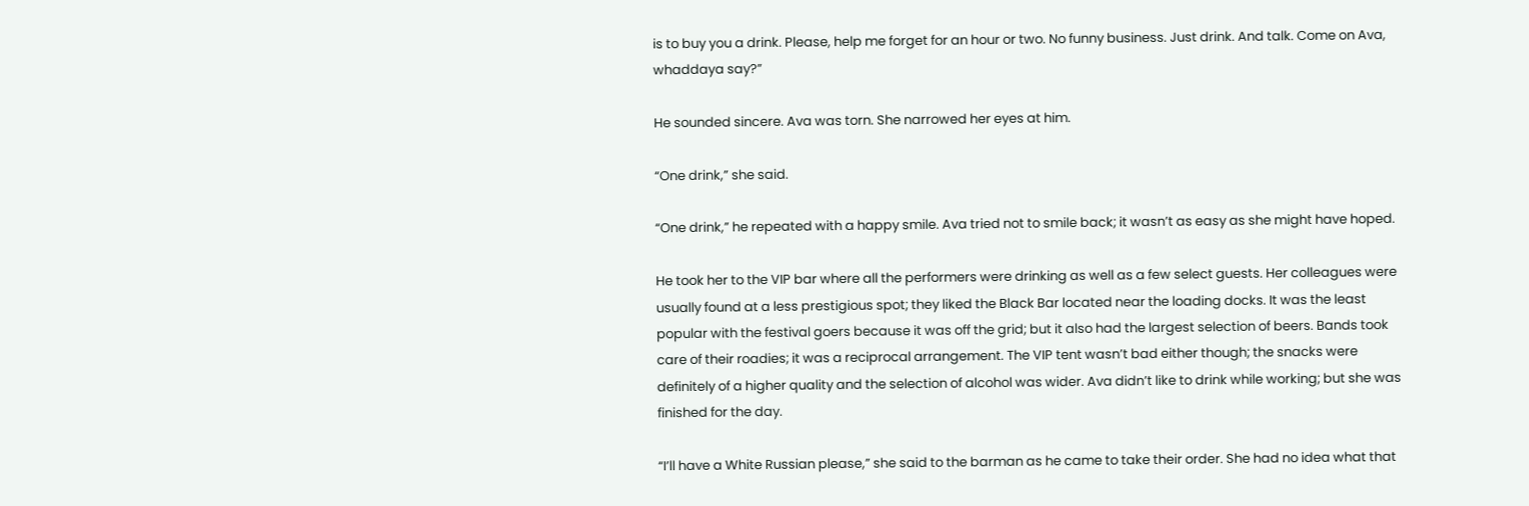is to buy you a drink. Please, help me forget for an hour or two. No funny business. Just drink. And talk. Come on Ava, whaddaya say?”

He sounded sincere. Ava was torn. She narrowed her eyes at him.

“One drink,” she said.

“One drink,” he repeated with a happy smile. Ava tried not to smile back; it wasn’t as easy as she might have hoped.

He took her to the VIP bar where all the performers were drinking as well as a few select guests. Her colleagues were usually found at a less prestigious spot; they liked the Black Bar located near the loading docks. It was the least popular with the festival goers because it was off the grid; but it also had the largest selection of beers. Bands took care of their roadies; it was a reciprocal arrangement. The VIP tent wasn’t bad either though; the snacks were definitely of a higher quality and the selection of alcohol was wider. Ava didn’t like to drink while working; but she was finished for the day.

“I’ll have a White Russian please,” she said to the barman as he came to take their order. She had no idea what that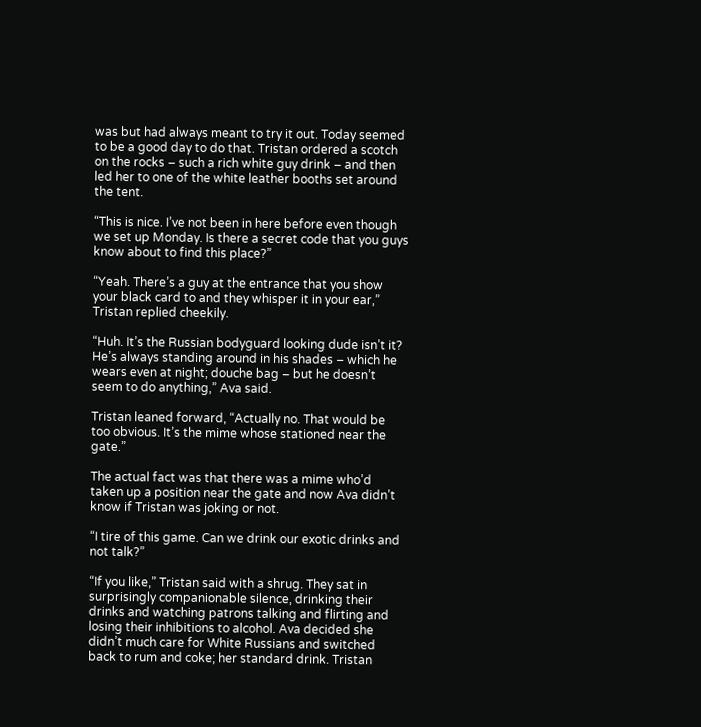was but had always meant to try it out. Today seemed to be a good day to do that. Tristan ordered a scotch on the rocks – such a rich white guy drink – and then led her to one of the white leather booths set around the tent.

“This is nice. I’ve not been in here before even though we set up Monday. Is there a secret code that you guys know about to find this place?”

“Yeah. There’s a guy at the entrance that you show your black card to and they whisper it in your ear,” Tristan replied cheekily.

“Huh. It’s the Russian bodyguard looking dude isn’t it? He’s always standing around in his shades – which he wears even at night; douche bag – but he doesn’t seem to do anything,” Ava said.

Tristan leaned forward, “Actually no. That would be too obvious. It’s the mime whose stationed near the gate.”

The actual fact was that there was a mime who’d taken up a position near the gate and now Ava didn’t know if Tristan was joking or not.

“I tire of this game. Can we drink our exotic drinks and not talk?”

“If you like,” Tristan said with a shrug. They sat in surprisingly companionable silence, drinking their drinks and watching patrons talking and flirting and losing their inhibitions to alcohol. Ava decided she didn’t much care for White Russians and switched back to rum and coke; her standard drink. Tristan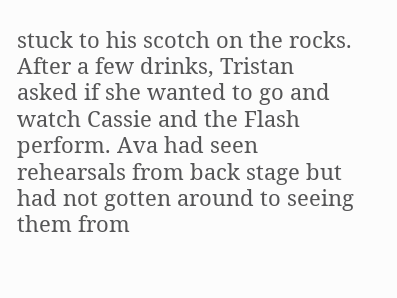stuck to his scotch on the rocks. After a few drinks, Tristan asked if she wanted to go and watch Cassie and the Flash perform. Ava had seen rehearsals from back stage but had not gotten around to seeing them from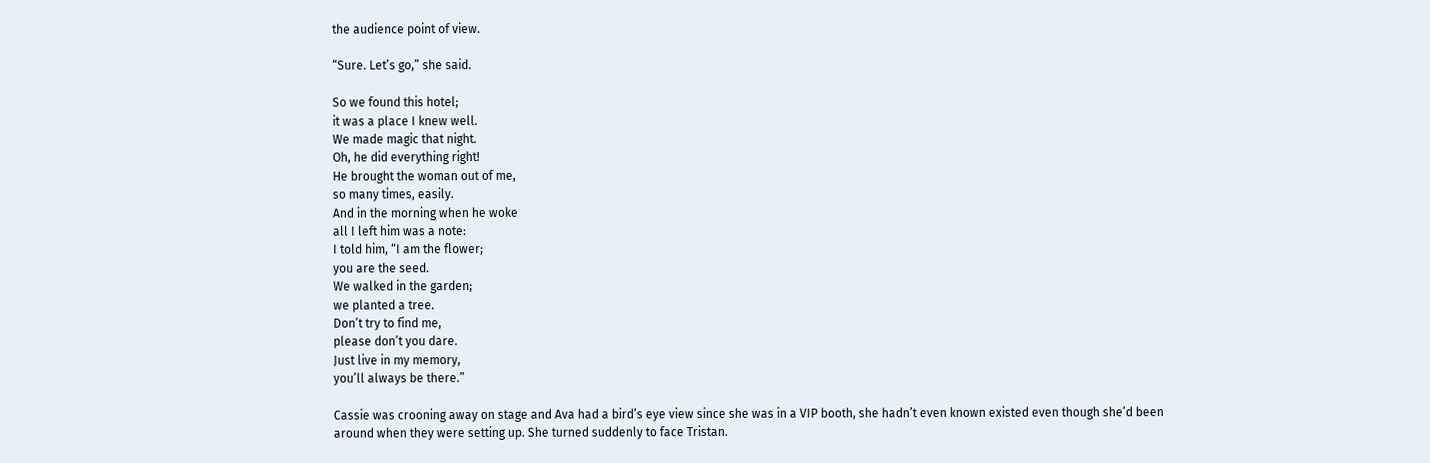the audience point of view.

“Sure. Let’s go,” she said.

So we found this hotel;
it was a place I knew well.
We made magic that night.
Oh, he did everything right!
He brought the woman out of me,
so many times, easily.
And in the morning when he woke
all I left him was a note:
I told him, “I am the flower;
you are the seed.
We walked in the garden;
we planted a tree.
Don’t try to find me,
please don’t you dare.
Just live in my memory,
you’ll always be there.”

Cassie was crooning away on stage and Ava had a bird’s eye view since she was in a VIP booth, she hadn’t even known existed even though she’d been around when they were setting up. She turned suddenly to face Tristan.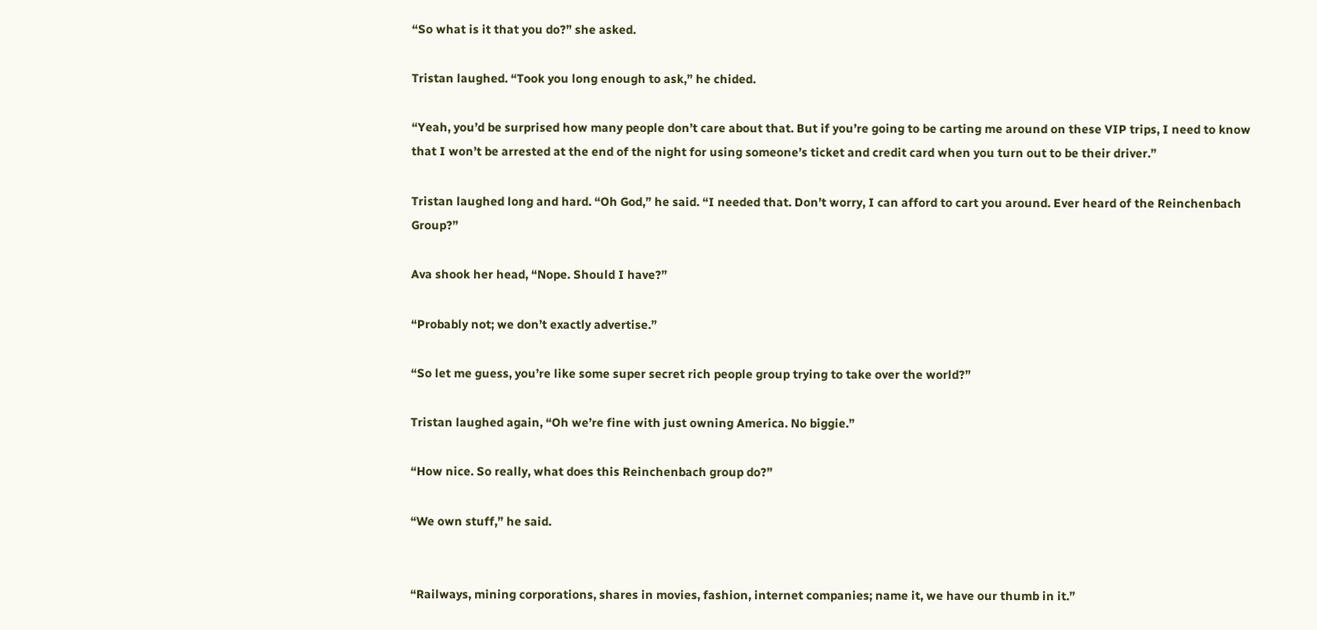“So what is it that you do?” she asked.

Tristan laughed. “Took you long enough to ask,” he chided.

“Yeah, you’d be surprised how many people don’t care about that. But if you’re going to be carting me around on these VIP trips, I need to know that I won’t be arrested at the end of the night for using someone’s ticket and credit card when you turn out to be their driver.”

Tristan laughed long and hard. “Oh God,” he said. “I needed that. Don’t worry, I can afford to cart you around. Ever heard of the Reinchenbach Group?”

Ava shook her head, “Nope. Should I have?”

“Probably not; we don’t exactly advertise.”

“So let me guess, you’re like some super secret rich people group trying to take over the world?”

Tristan laughed again, “Oh we’re fine with just owning America. No biggie.”

“How nice. So really, what does this Reinchenbach group do?”

“We own stuff,” he said.


“Railways, mining corporations, shares in movies, fashion, internet companies; name it, we have our thumb in it.”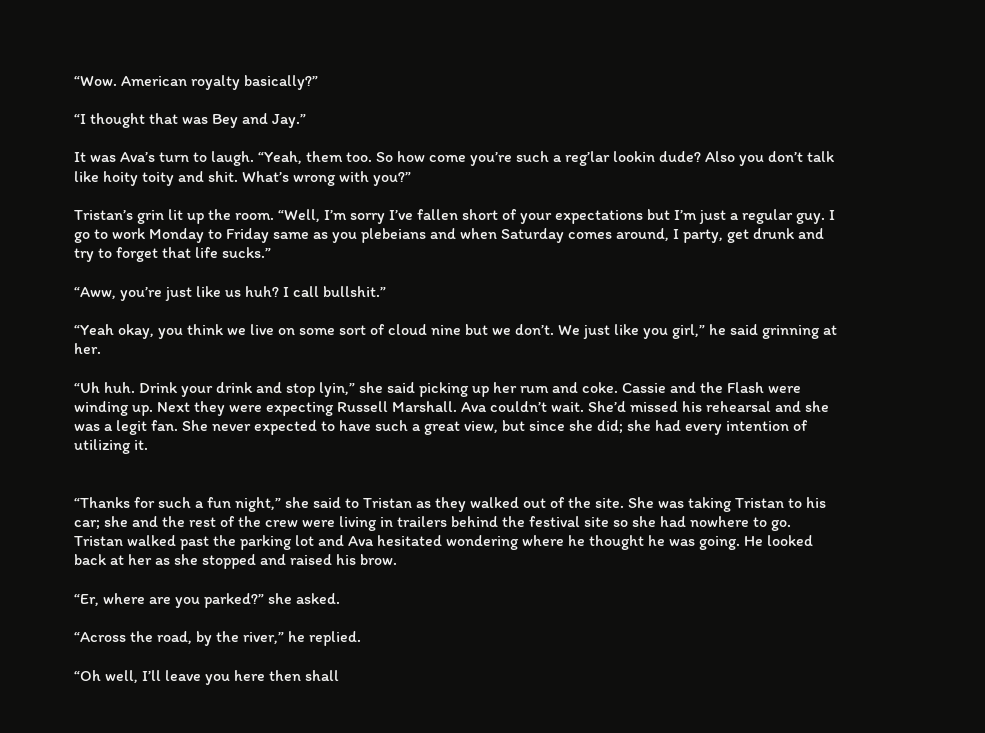“Wow. American royalty basically?”

“I thought that was Bey and Jay.”

It was Ava’s turn to laugh. “Yeah, them too. So how come you’re such a reg’lar lookin dude? Also you don’t talk like hoity toity and shit. What’s wrong with you?”

Tristan’s grin lit up the room. “Well, I’m sorry I’ve fallen short of your expectations but I’m just a regular guy. I go to work Monday to Friday same as you plebeians and when Saturday comes around, I party, get drunk and try to forget that life sucks.”

“Aww, you’re just like us huh? I call bullshit.”

“Yeah okay, you think we live on some sort of cloud nine but we don’t. We just like you girl,” he said grinning at her.

“Uh huh. Drink your drink and stop lyin,” she said picking up her rum and coke. Cassie and the Flash were winding up. Next they were expecting Russell Marshall. Ava couldn’t wait. She’d missed his rehearsal and she was a legit fan. She never expected to have such a great view, but since she did; she had every intention of utilizing it.


“Thanks for such a fun night,” she said to Tristan as they walked out of the site. She was taking Tristan to his car; she and the rest of the crew were living in trailers behind the festival site so she had nowhere to go. Tristan walked past the parking lot and Ava hesitated wondering where he thought he was going. He looked back at her as she stopped and raised his brow.

“Er, where are you parked?” she asked.

“Across the road, by the river,” he replied.

“Oh well, I’ll leave you here then shall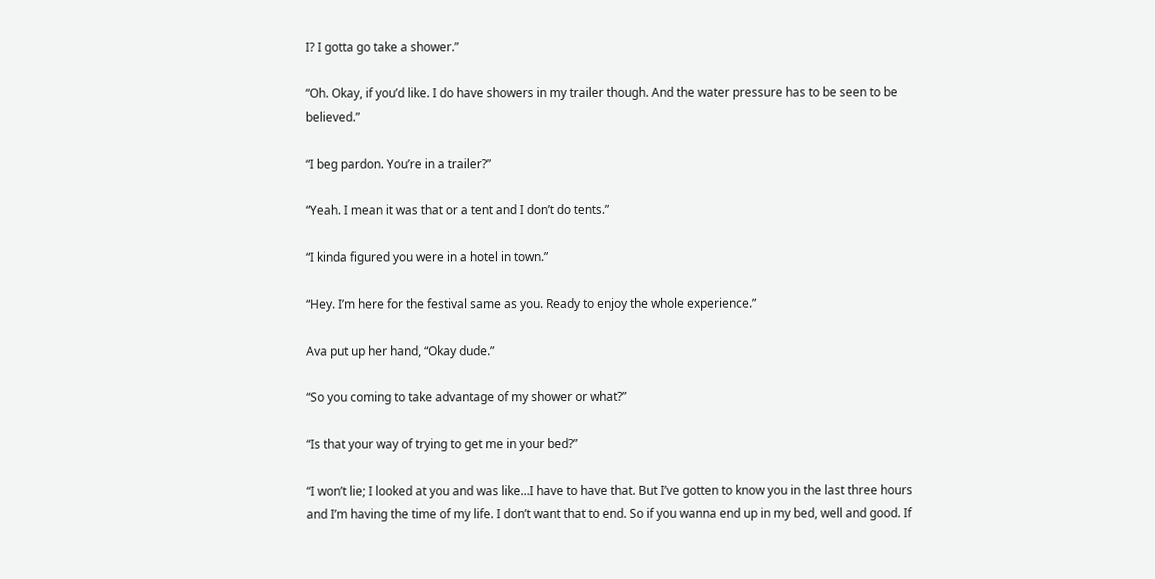I? I gotta go take a shower.”

“Oh. Okay, if you’d like. I do have showers in my trailer though. And the water pressure has to be seen to be believed.”

“I beg pardon. You’re in a trailer?”

“Yeah. I mean it was that or a tent and I don’t do tents.”

“I kinda figured you were in a hotel in town.”

“Hey. I’m here for the festival same as you. Ready to enjoy the whole experience.”

Ava put up her hand, “Okay dude.”

“So you coming to take advantage of my shower or what?”

“Is that your way of trying to get me in your bed?”

“I won’t lie; I looked at you and was like…I have to have that. But I’ve gotten to know you in the last three hours and I’m having the time of my life. I don’t want that to end. So if you wanna end up in my bed, well and good. If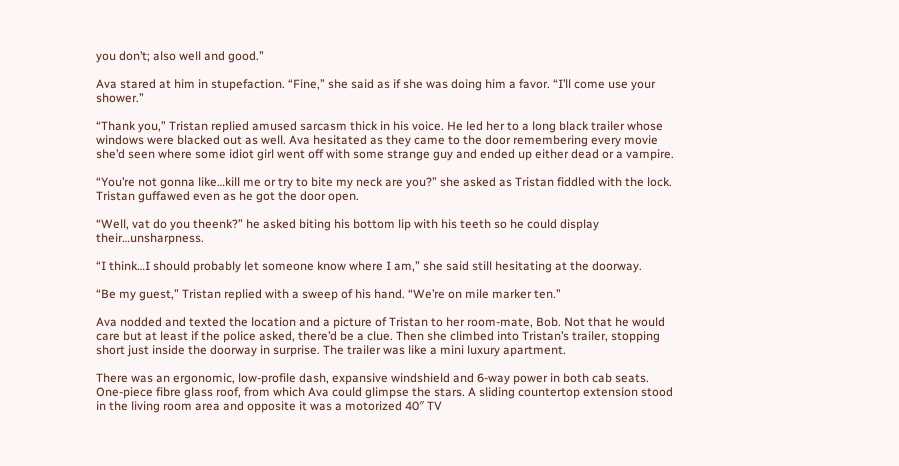you don’t; also well and good.”

Ava stared at him in stupefaction. “Fine,” she said as if she was doing him a favor. “I’ll come use your shower.”

“Thank you,” Tristan replied amused sarcasm thick in his voice. He led her to a long black trailer whose windows were blacked out as well. Ava hesitated as they came to the door remembering every movie she’d seen where some idiot girl went off with some strange guy and ended up either dead or a vampire.

“You’re not gonna like…kill me or try to bite my neck are you?” she asked as Tristan fiddled with the lock. Tristan guffawed even as he got the door open.

“Well, vat do you theenk?” he asked biting his bottom lip with his teeth so he could display their…unsharpness.

“I think…I should probably let someone know where I am,” she said still hesitating at the doorway.

“Be my guest,” Tristan replied with a sweep of his hand. “We’re on mile marker ten.”

Ava nodded and texted the location and a picture of Tristan to her room-mate, Bob. Not that he would care but at least if the police asked, there’d be a clue. Then she climbed into Tristan’s trailer, stopping short just inside the doorway in surprise. The trailer was like a mini luxury apartment.

There was an ergonomic, low-profile dash, expansive windshield and 6-way power in both cab seats. One-piece fibre glass roof, from which Ava could glimpse the stars. A sliding countertop extension stood in the living room area and opposite it was a motorized 40″ TV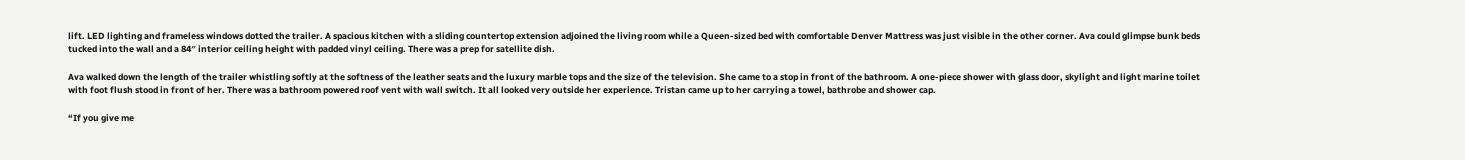lift. LED lighting and frameless windows dotted the trailer. A spacious kitchen with a sliding countertop extension adjoined the living room while a Queen-sized bed with comfortable Denver Mattress was just visible in the other corner. Ava could glimpse bunk beds tucked into the wall and a 84″ interior ceiling height with padded vinyl ceiling. There was a prep for satellite dish.

Ava walked down the length of the trailer whistling softly at the softness of the leather seats and the luxury marble tops and the size of the television. She came to a stop in front of the bathroom. A one-piece shower with glass door, skylight and light marine toilet with foot flush stood in front of her. There was a bathroom powered roof vent with wall switch. It all looked very outside her experience. Tristan came up to her carrying a towel, bathrobe and shower cap.

“If you give me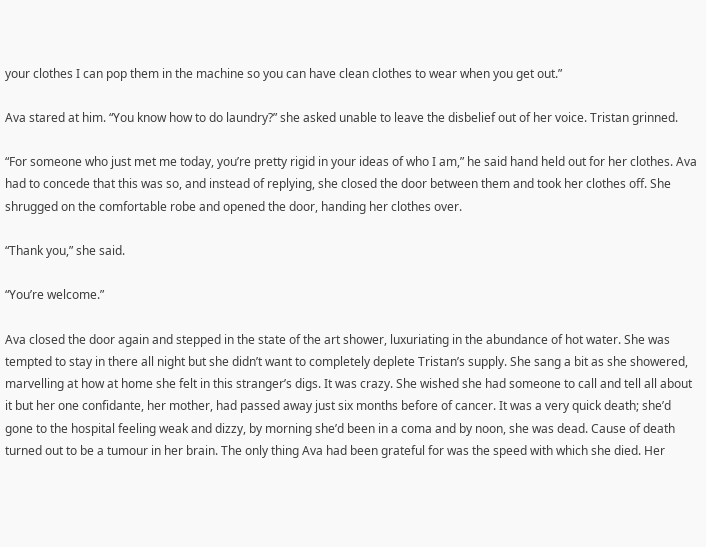your clothes I can pop them in the machine so you can have clean clothes to wear when you get out.”

Ava stared at him. “You know how to do laundry?” she asked unable to leave the disbelief out of her voice. Tristan grinned.

“For someone who just met me today, you’re pretty rigid in your ideas of who I am,” he said hand held out for her clothes. Ava had to concede that this was so, and instead of replying, she closed the door between them and took her clothes off. She shrugged on the comfortable robe and opened the door, handing her clothes over.

“Thank you,” she said.

“You’re welcome.”

Ava closed the door again and stepped in the state of the art shower, luxuriating in the abundance of hot water. She was tempted to stay in there all night but she didn’t want to completely deplete Tristan’s supply. She sang a bit as she showered, marvelling at how at home she felt in this stranger’s digs. It was crazy. She wished she had someone to call and tell all about it but her one confidante, her mother, had passed away just six months before of cancer. It was a very quick death; she’d gone to the hospital feeling weak and dizzy, by morning she’d been in a coma and by noon, she was dead. Cause of death turned out to be a tumour in her brain. The only thing Ava had been grateful for was the speed with which she died. Her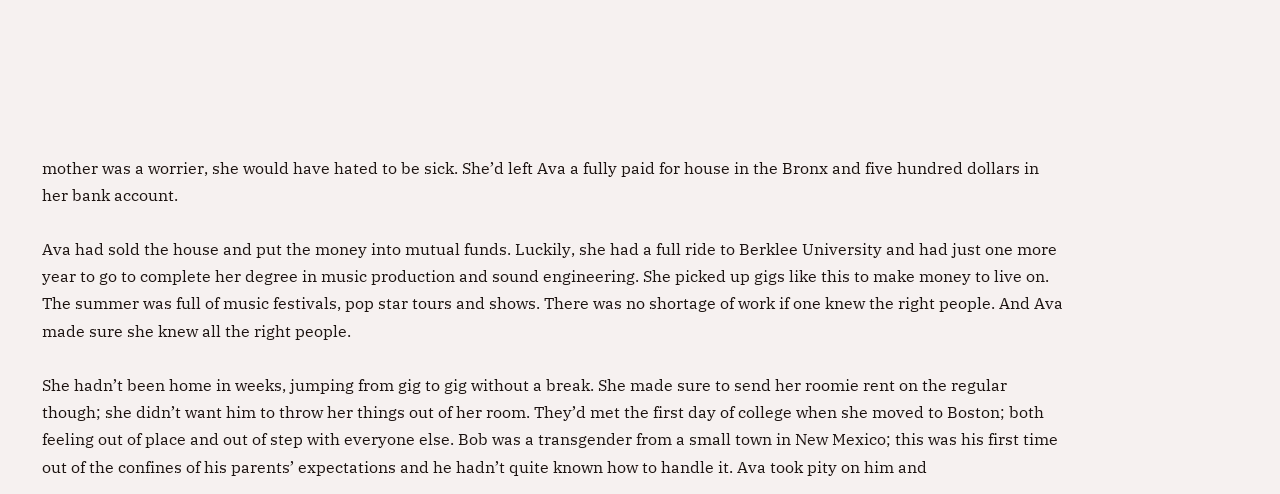mother was a worrier, she would have hated to be sick. She’d left Ava a fully paid for house in the Bronx and five hundred dollars in her bank account.

Ava had sold the house and put the money into mutual funds. Luckily, she had a full ride to Berklee University and had just one more year to go to complete her degree in music production and sound engineering. She picked up gigs like this to make money to live on. The summer was full of music festivals, pop star tours and shows. There was no shortage of work if one knew the right people. And Ava made sure she knew all the right people.

She hadn’t been home in weeks, jumping from gig to gig without a break. She made sure to send her roomie rent on the regular though; she didn’t want him to throw her things out of her room. They’d met the first day of college when she moved to Boston; both feeling out of place and out of step with everyone else. Bob was a transgender from a small town in New Mexico; this was his first time out of the confines of his parents’ expectations and he hadn’t quite known how to handle it. Ava took pity on him and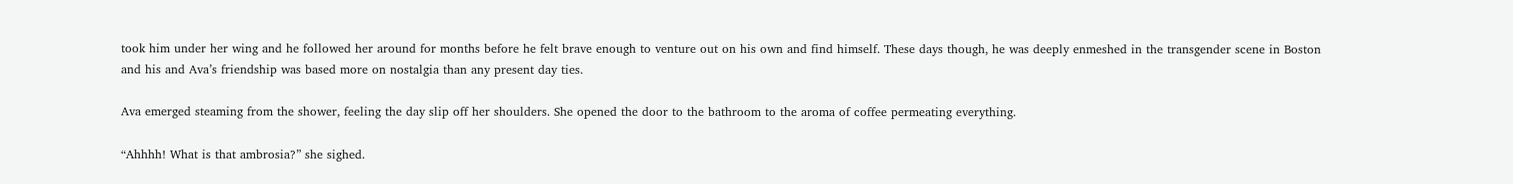took him under her wing and he followed her around for months before he felt brave enough to venture out on his own and find himself. These days though, he was deeply enmeshed in the transgender scene in Boston and his and Ava’s friendship was based more on nostalgia than any present day ties.

Ava emerged steaming from the shower, feeling the day slip off her shoulders. She opened the door to the bathroom to the aroma of coffee permeating everything.

“Ahhhh! What is that ambrosia?” she sighed.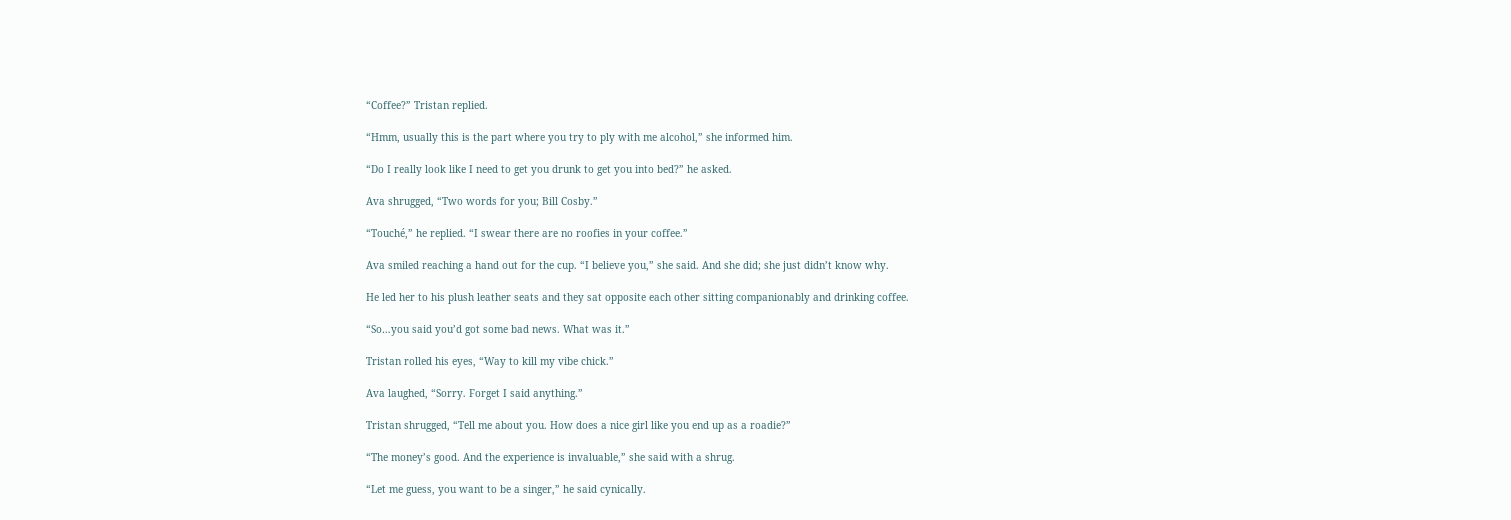“Coffee?” Tristan replied.

“Hmm, usually this is the part where you try to ply with me alcohol,” she informed him.

“Do I really look like I need to get you drunk to get you into bed?” he asked.

Ava shrugged, “Two words for you; Bill Cosby.”

“Touché,” he replied. “I swear there are no roofies in your coffee.”

Ava smiled reaching a hand out for the cup. “I believe you,” she said. And she did; she just didn’t know why.

He led her to his plush leather seats and they sat opposite each other sitting companionably and drinking coffee.

“So…you said you’d got some bad news. What was it.”

Tristan rolled his eyes, “Way to kill my vibe chick.”

Ava laughed, “Sorry. Forget I said anything.”

Tristan shrugged, “Tell me about you. How does a nice girl like you end up as a roadie?”

“The money’s good. And the experience is invaluable,” she said with a shrug.

“Let me guess, you want to be a singer,” he said cynically.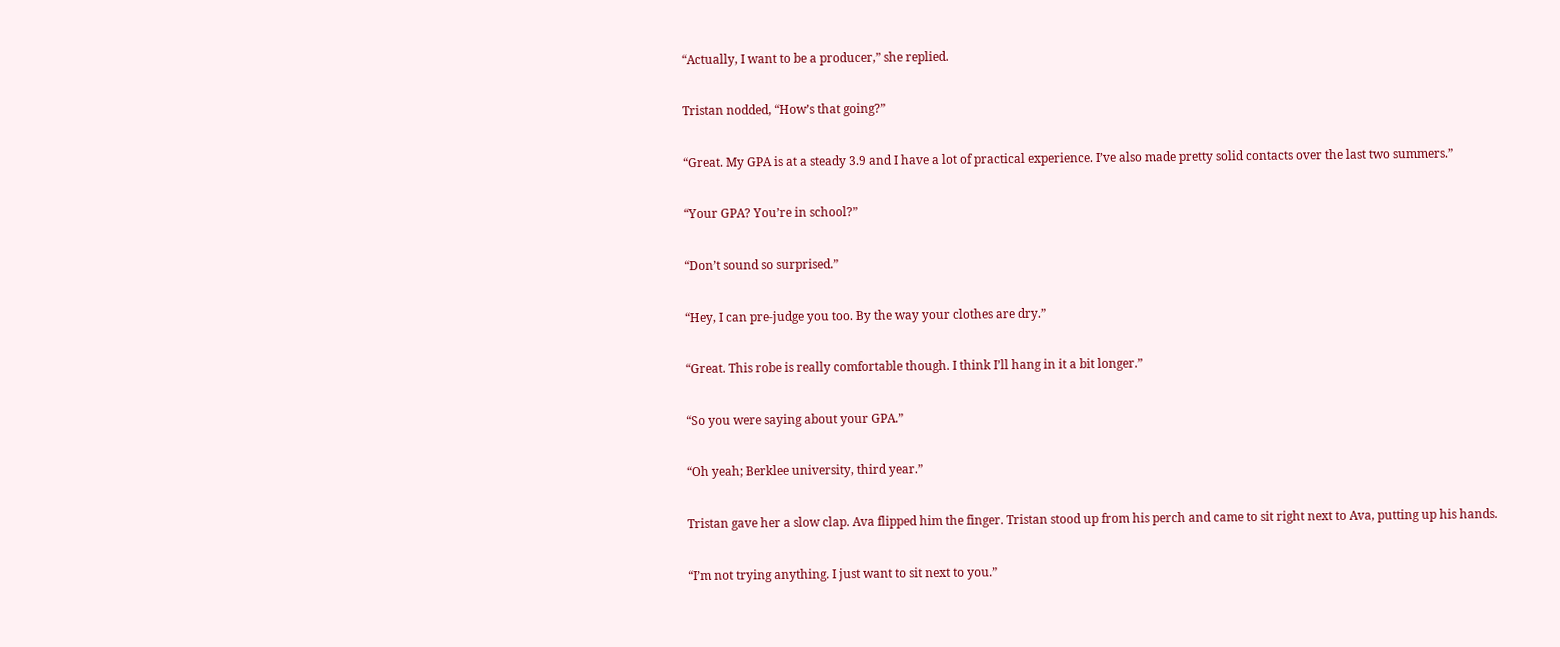“Actually, I want to be a producer,” she replied.

Tristan nodded, “How’s that going?”

“Great. My GPA is at a steady 3.9 and I have a lot of practical experience. I’ve also made pretty solid contacts over the last two summers.”

“Your GPA? You’re in school?”

“Don’t sound so surprised.”

“Hey, I can pre-judge you too. By the way your clothes are dry.”

“Great. This robe is really comfortable though. I think I’ll hang in it a bit longer.”

“So you were saying about your GPA.”

“Oh yeah; Berklee university, third year.”

Tristan gave her a slow clap. Ava flipped him the finger. Tristan stood up from his perch and came to sit right next to Ava, putting up his hands.

“I’m not trying anything. I just want to sit next to you.”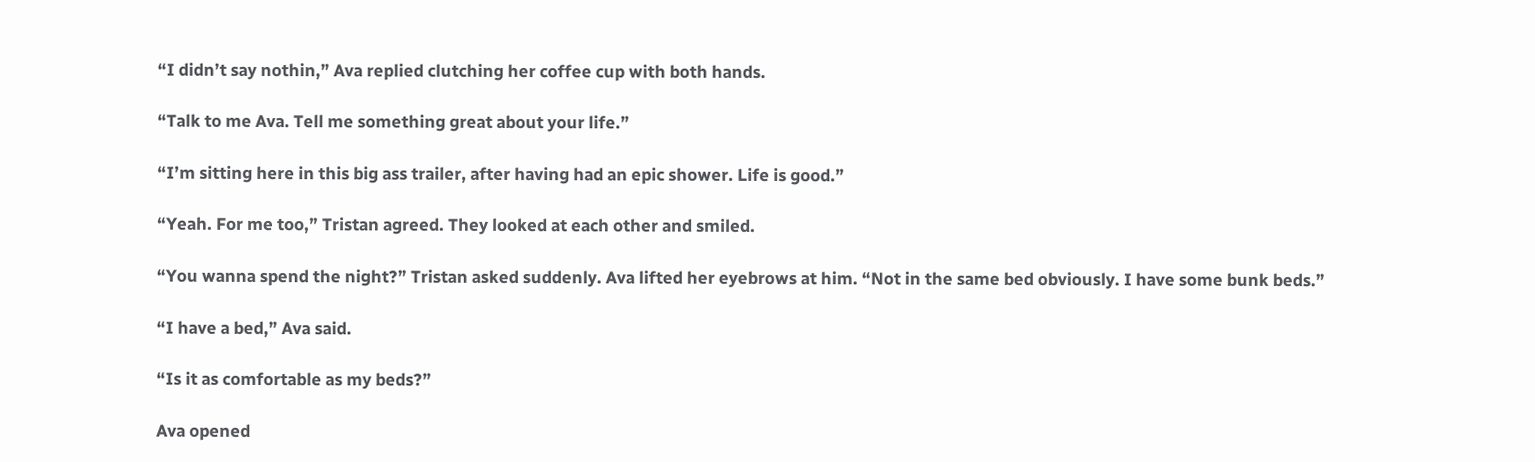“I didn’t say nothin,” Ava replied clutching her coffee cup with both hands.

“Talk to me Ava. Tell me something great about your life.”

“I’m sitting here in this big ass trailer, after having had an epic shower. Life is good.”

“Yeah. For me too,” Tristan agreed. They looked at each other and smiled.

“You wanna spend the night?” Tristan asked suddenly. Ava lifted her eyebrows at him. “Not in the same bed obviously. I have some bunk beds.”

“I have a bed,” Ava said.

“Is it as comfortable as my beds?”

Ava opened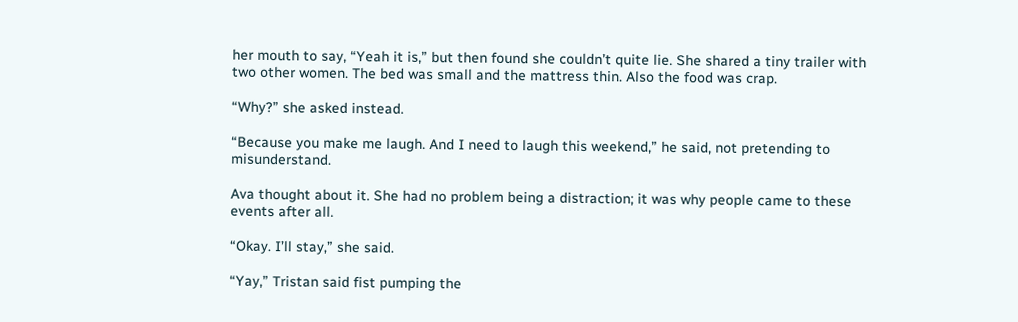her mouth to say, “Yeah it is,” but then found she couldn’t quite lie. She shared a tiny trailer with two other women. The bed was small and the mattress thin. Also the food was crap.

“Why?” she asked instead.

“Because you make me laugh. And I need to laugh this weekend,” he said, not pretending to misunderstand.

Ava thought about it. She had no problem being a distraction; it was why people came to these events after all.

“Okay. I’ll stay,” she said.

“Yay,” Tristan said fist pumping the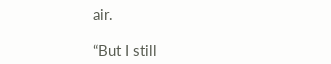air.

“But I still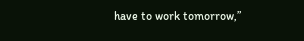have to work tomorrow,”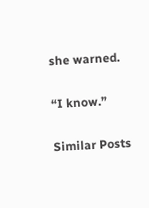she warned.

“I know.”

Similar Posts